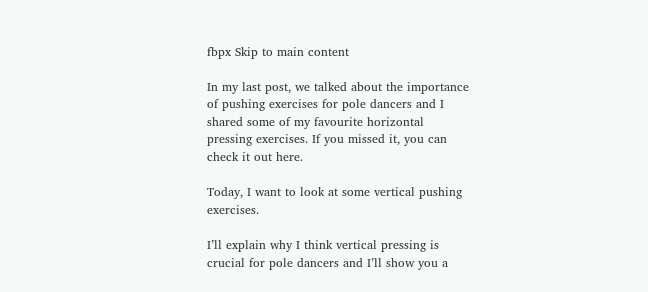fbpx Skip to main content

In my last post, we talked about the importance of pushing exercises for pole dancers and I shared some of my favourite horizontal pressing exercises. If you missed it, you can check it out here.

Today, I want to look at some vertical pushing exercises.

I’ll explain why I think vertical pressing is crucial for pole dancers and I’ll show you a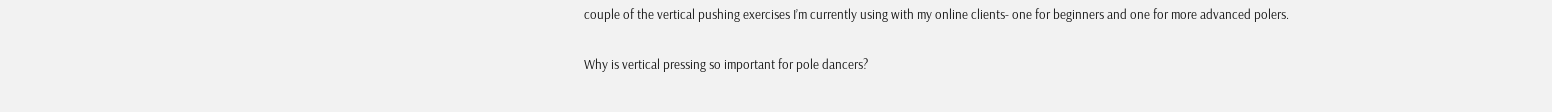couple of the vertical pushing exercises I’m currently using with my online clients- one for beginners and one for more advanced polers.

Why is vertical pressing so important for pole dancers?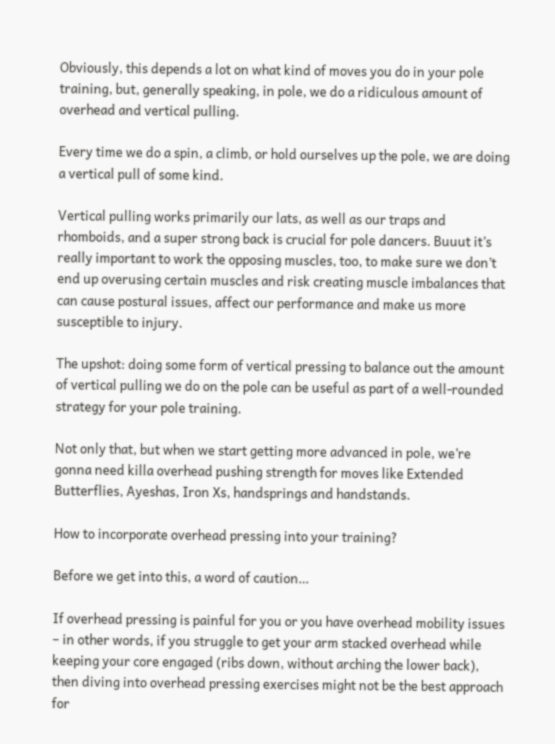Obviously, this depends a lot on what kind of moves you do in your pole training, but, generally speaking, in pole, we do a ridiculous amount of overhead and vertical pulling.

Every time we do a spin, a climb, or hold ourselves up the pole, we are doing a vertical pull of some kind.

Vertical pulling works primarily our lats, as well as our traps and rhomboids, and a super strong back is crucial for pole dancers. Buuut it’s really important to work the opposing muscles, too, to make sure we don’t end up overusing certain muscles and risk creating muscle imbalances that can cause postural issues, affect our performance and make us more susceptible to injury.

The upshot: doing some form of vertical pressing to balance out the amount of vertical pulling we do on the pole can be useful as part of a well-rounded strategy for your pole training.

Not only that, but when we start getting more advanced in pole, we’re gonna need killa overhead pushing strength for moves like Extended Butterflies, Ayeshas, Iron Xs, handsprings and handstands.

How to incorporate overhead pressing into your training?

Before we get into this, a word of caution…

If overhead pressing is painful for you or you have overhead mobility issues – in other words, if you struggle to get your arm stacked overhead while keeping your core engaged (ribs down, without arching the lower back), then diving into overhead pressing exercises might not be the best approach for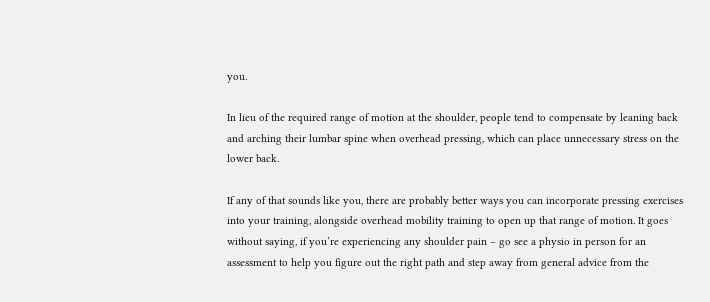you.

In lieu of the required range of motion at the shoulder, people tend to compensate by leaning back and arching their lumbar spine when overhead pressing, which can place unnecessary stress on the lower back.

If any of that sounds like you, there are probably better ways you can incorporate pressing exercises into your training, alongside overhead mobility training to open up that range of motion. It goes without saying, if you’re experiencing any shoulder pain – go see a physio in person for an assessment to help you figure out the right path and step away from general advice from the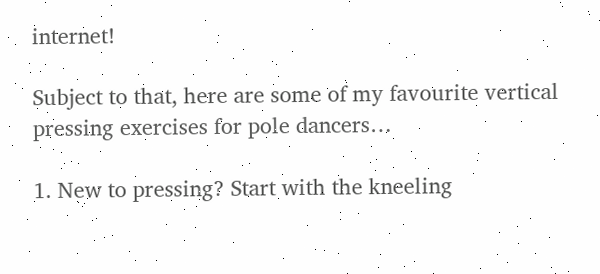internet!

Subject to that, here are some of my favourite vertical pressing exercises for pole dancers…

1. New to pressing? Start with the kneeling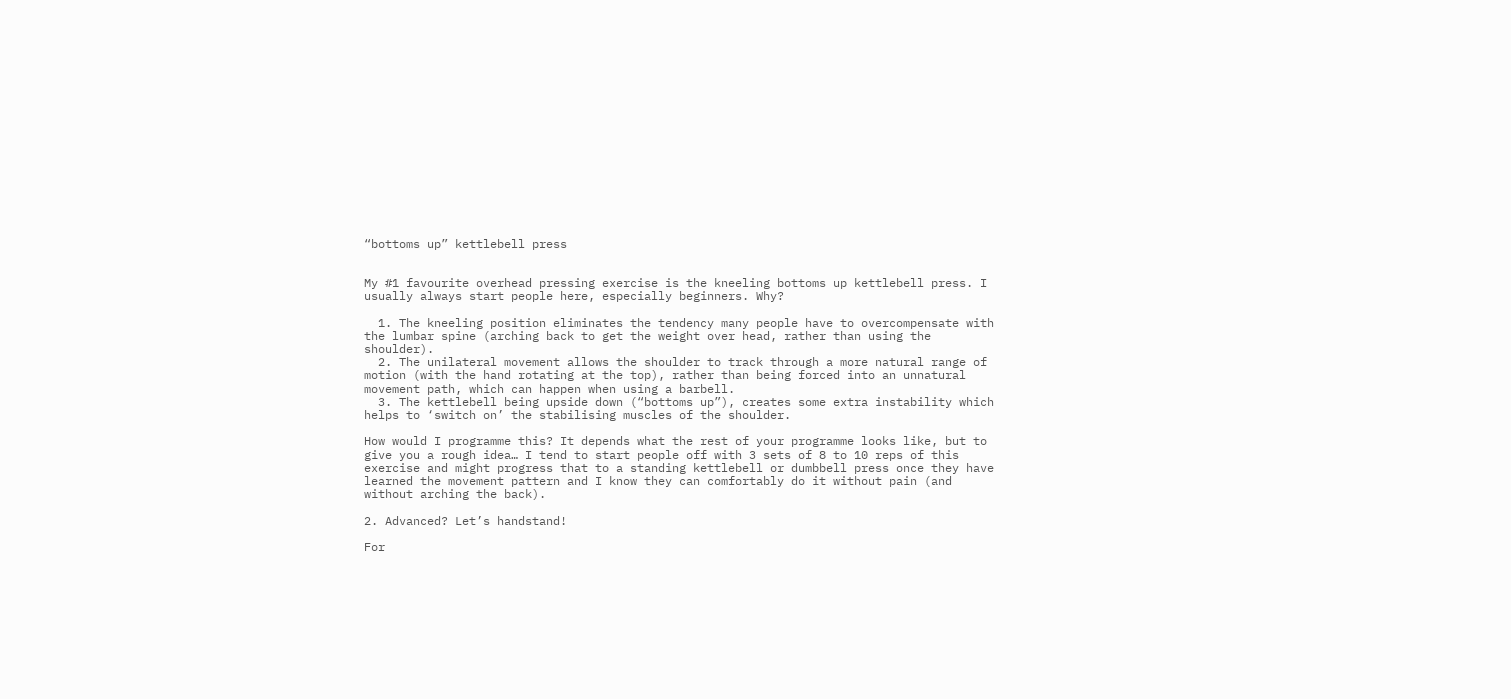“bottoms up” kettlebell press


My #1 favourite overhead pressing exercise is the kneeling bottoms up kettlebell press. I usually always start people here, especially beginners. Why?

  1. The kneeling position eliminates the tendency many people have to overcompensate with the lumbar spine (arching back to get the weight over head, rather than using the shoulder).
  2. The unilateral movement allows the shoulder to track through a more natural range of motion (with the hand rotating at the top), rather than being forced into an unnatural movement path, which can happen when using a barbell.
  3. The kettlebell being upside down (“bottoms up”), creates some extra instability which helps to ‘switch on’ the stabilising muscles of the shoulder.

How would I programme this? It depends what the rest of your programme looks like, but to give you a rough idea… I tend to start people off with 3 sets of 8 to 10 reps of this exercise and might progress that to a standing kettlebell or dumbbell press once they have learned the movement pattern and I know they can comfortably do it without pain (and without arching the back).

2. Advanced? Let’s handstand!

For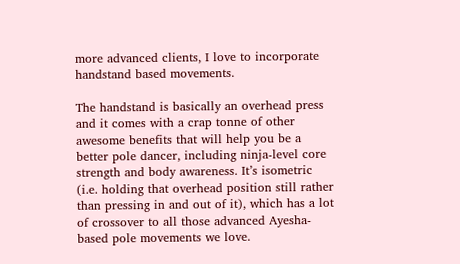more advanced clients, I love to incorporate handstand based movements.

The handstand is basically an overhead press and it comes with a crap tonne of other awesome benefits that will help you be a better pole dancer, including ninja-level core strength and body awareness. It’s isometric (i.e. holding that overhead position still rather than pressing in and out of it), which has a lot of crossover to all those advanced Ayesha-based pole movements we love.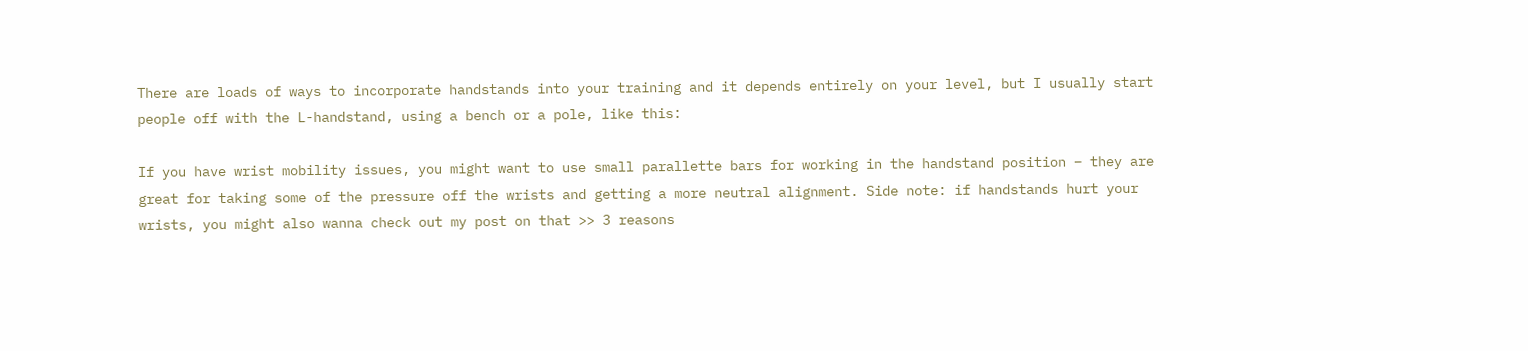There are loads of ways to incorporate handstands into your training and it depends entirely on your level, but I usually start people off with the L-handstand, using a bench or a pole, like this:

If you have wrist mobility issues, you might want to use small parallette bars for working in the handstand position – they are great for taking some of the pressure off the wrists and getting a more neutral alignment. Side note: if handstands hurt your wrists, you might also wanna check out my post on that >> 3 reasons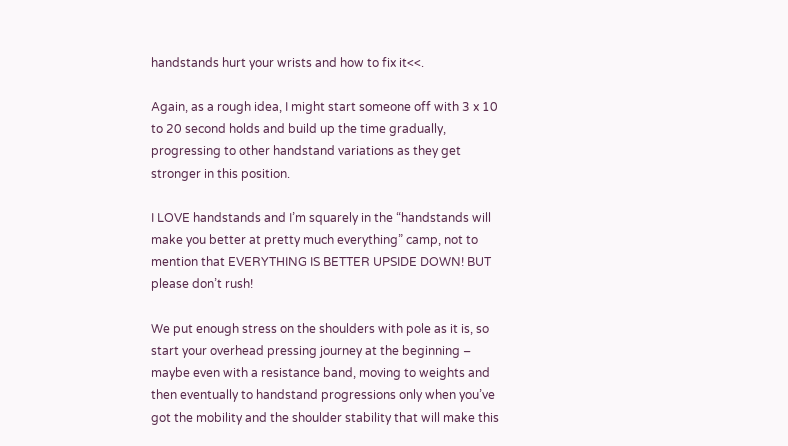handstands hurt your wrists and how to fix it<<.

Again, as a rough idea, I might start someone off with 3 x 10 to 20 second holds and build up the time gradually, progressing to other handstand variations as they get stronger in this position.

I LOVE handstands and I’m squarely in the “handstands will make you better at pretty much everything” camp, not to mention that EVERYTHING IS BETTER UPSIDE DOWN! BUT please don’t rush!

We put enough stress on the shoulders with pole as it is, so start your overhead pressing journey at the beginning – maybe even with a resistance band, moving to weights and then eventually to handstand progressions only when you’ve got the mobility and the shoulder stability that will make this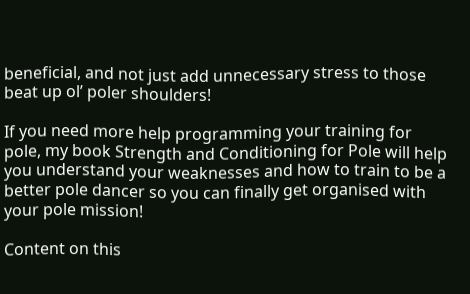beneficial, and not just add unnecessary stress to those beat up ol’ poler shoulders!

If you need more help programming your training for pole, my book Strength and Conditioning for Pole will help you understand your weaknesses and how to train to be a better pole dancer so you can finally get organised with your pole mission!

Content on this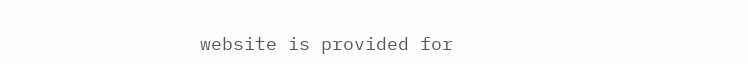website is provided for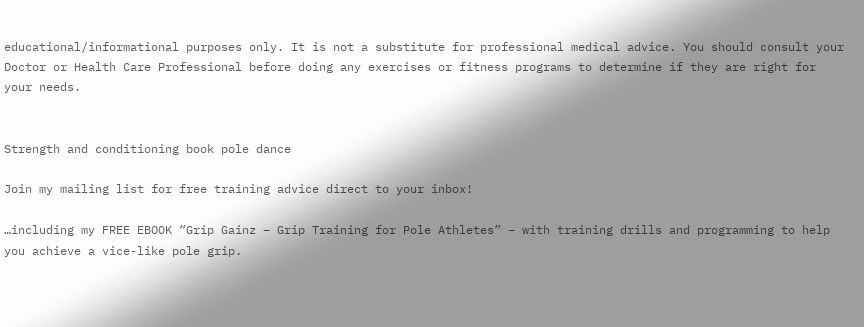educational/informational purposes only. It is not a substitute for professional medical advice. You should consult your Doctor or Health Care Professional before doing any exercises or fitness programs to determine if they are right for your needs.


Strength and conditioning book pole dance

Join my mailing list for free training advice direct to your inbox!

…including my FREE EBOOK “Grip Gainz – Grip Training for Pole Athletes” – with training drills and programming to help you achieve a vice-like pole grip.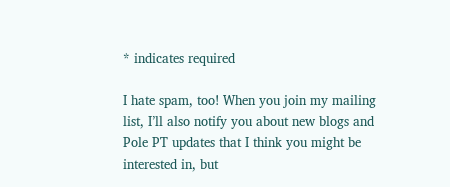* indicates required

I hate spam, too! When you join my mailing list, I’ll also notify you about new blogs and Pole PT updates that I think you might be interested in, but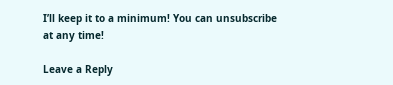I’ll keep it to a minimum! You can unsubscribe at any time!

Leave a Reply